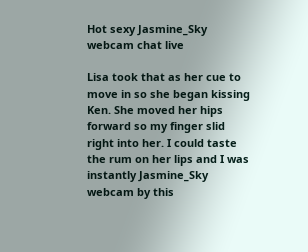Hot sexy Jasmine_Sky webcam chat live

Lisa took that as her cue to move in so she began kissing Ken. She moved her hips forward so my finger slid right into her. I could taste the rum on her lips and I was instantly Jasmine_Sky webcam by this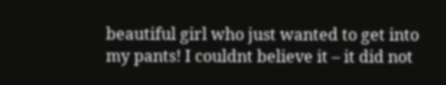beautiful girl who just wanted to get into my pants! I couldnt believe it – it did not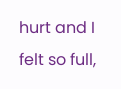hurt and I felt so full,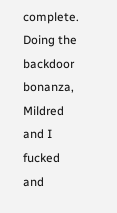complete. Doing the backdoor bonanza, Mildred and I fucked and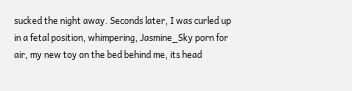sucked the night away. Seconds later, I was curled up in a fetal position, whimpering, Jasmine_Sky porn for air, my new toy on the bed behind me, its head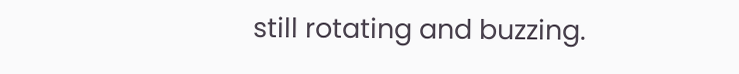still rotating and buzzing.